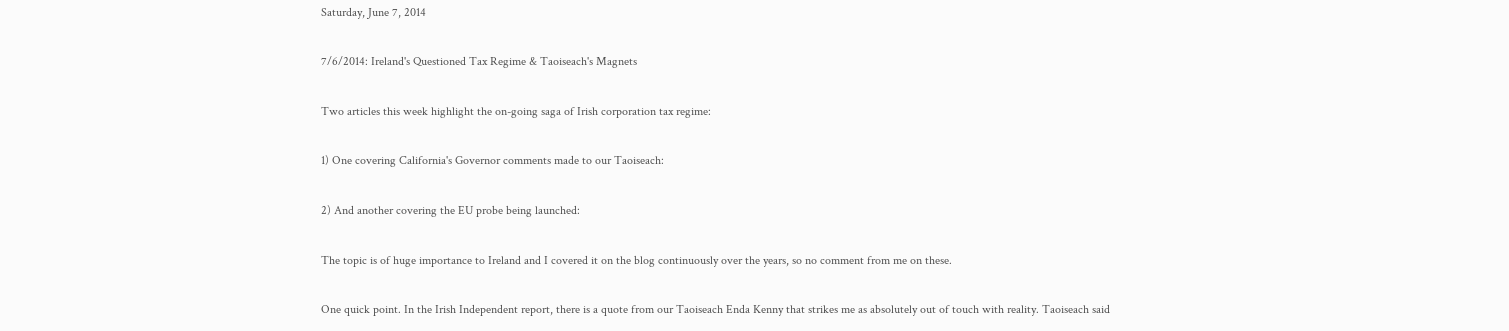Saturday, June 7, 2014

7/6/2014: Ireland's Questioned Tax Regime & Taoiseach's Magnets

Two articles this week highlight the on-going saga of Irish corporation tax regime:

1) One covering California's Governor comments made to our Taoiseach:

2) And another covering the EU probe being launched:

The topic is of huge importance to Ireland and I covered it on the blog continuously over the years, so no comment from me on these.

One quick point. In the Irish Independent report, there is a quote from our Taoiseach Enda Kenny that strikes me as absolutely out of touch with reality. Taoiseach said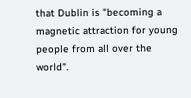that Dublin is "becoming a magnetic attraction for young people from all over the world".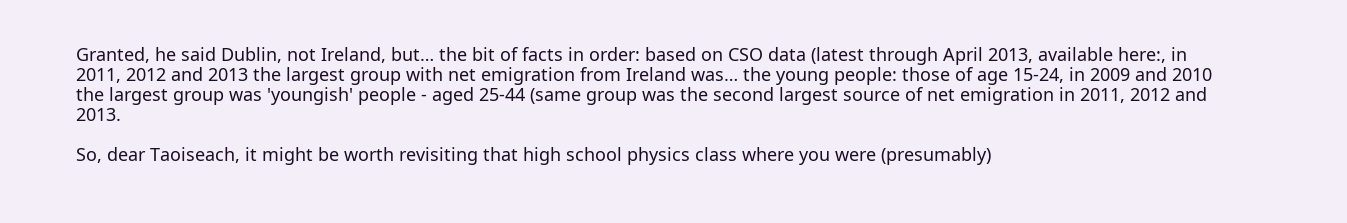Granted, he said Dublin, not Ireland, but… the bit of facts in order: based on CSO data (latest through April 2013, available here:, in 2011, 2012 and 2013 the largest group with net emigration from Ireland was… the young people: those of age 15-24, in 2009 and 2010 the largest group was 'youngish' people - aged 25-44 (same group was the second largest source of net emigration in 2011, 2012 and 2013.

So, dear Taoiseach, it might be worth revisiting that high school physics class where you were (presumably)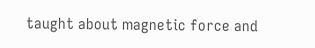taught about magnetic force and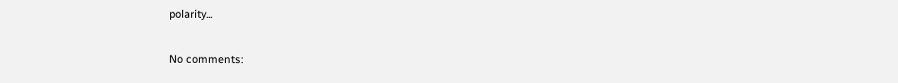polarity...

No comments: